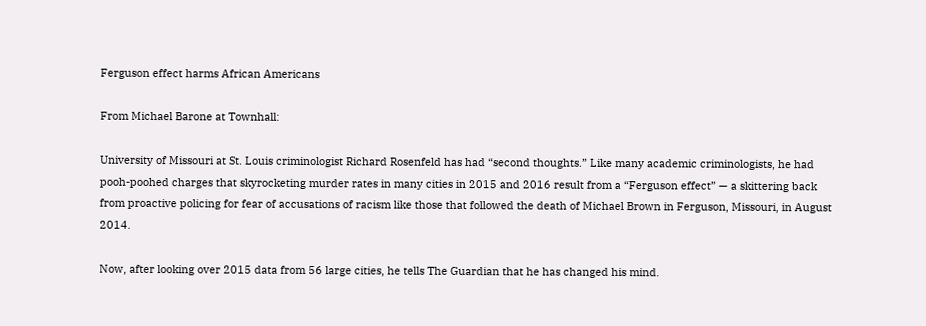Ferguson effect harms African Americans

From Michael Barone at Townhall:

University of Missouri at St. Louis criminologist Richard Rosenfeld has had “second thoughts.” Like many academic criminologists, he had pooh-poohed charges that skyrocketing murder rates in many cities in 2015 and 2016 result from a “Ferguson effect” — a skittering back from proactive policing for fear of accusations of racism like those that followed the death of Michael Brown in Ferguson, Missouri, in August 2014.

Now, after looking over 2015 data from 56 large cities, he tells The Guardian that he has changed his mind.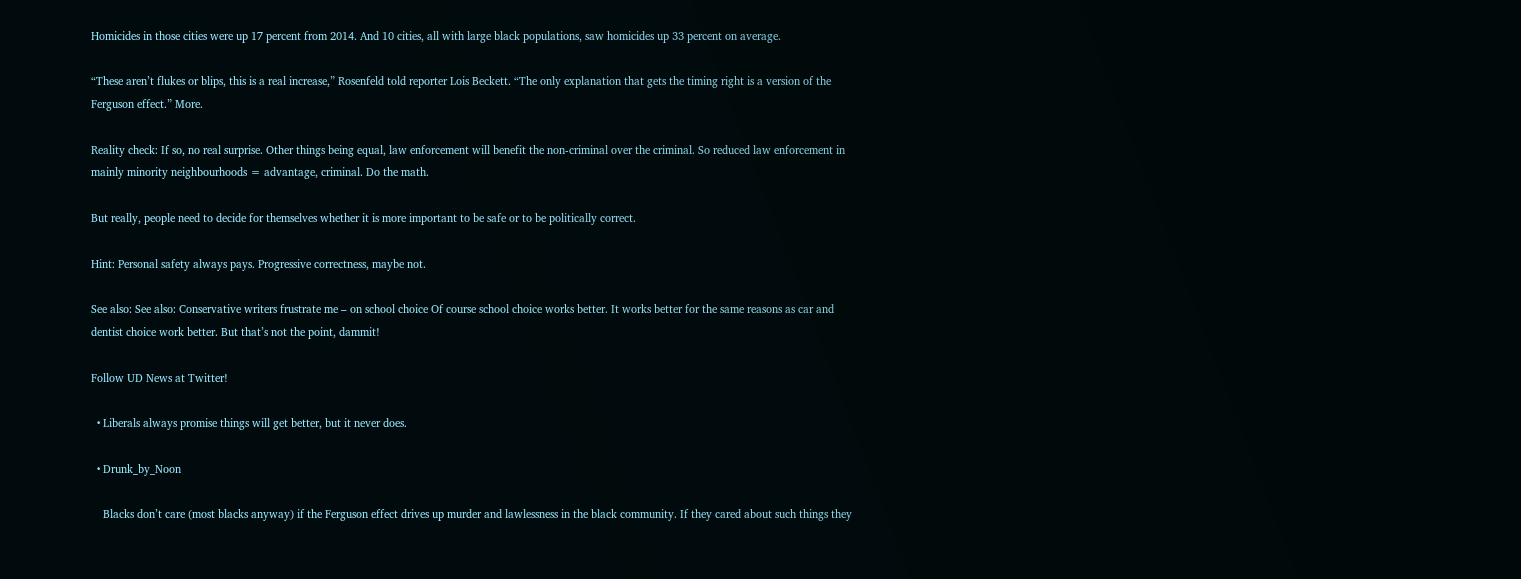Homicides in those cities were up 17 percent from 2014. And 10 cities, all with large black populations, saw homicides up 33 percent on average.

“These aren’t flukes or blips, this is a real increase,” Rosenfeld told reporter Lois Beckett. “The only explanation that gets the timing right is a version of the Ferguson effect.” More.

Reality check: If so, no real surprise. Other things being equal, law enforcement will benefit the non-criminal over the criminal. So reduced law enforcement in mainly minority neighbourhoods = advantage, criminal. Do the math.

But really, people need to decide for themselves whether it is more important to be safe or to be politically correct.

Hint: Personal safety always pays. Progressive correctness, maybe not.

See also: See also: Conservative writers frustrate me – on school choice Of course school choice works better. It works better for the same reasons as car and dentist choice work better. But that’s not the point, dammit!

Follow UD News at Twitter!

  • Liberals always promise things will get better, but it never does.

  • Drunk_by_Noon

    Blacks don’t care (most blacks anyway) if the Ferguson effect drives up murder and lawlessness in the black community. If they cared about such things they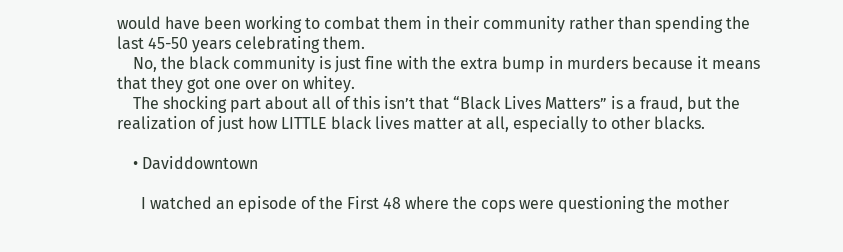would have been working to combat them in their community rather than spending the last 45-50 years celebrating them.
    No, the black community is just fine with the extra bump in murders because it means that they got one over on whitey.
    The shocking part about all of this isn’t that “Black Lives Matters” is a fraud, but the realization of just how LITTLE black lives matter at all, especially to other blacks.

    • Daviddowntown

      I watched an episode of the First 48 where the cops were questioning the mother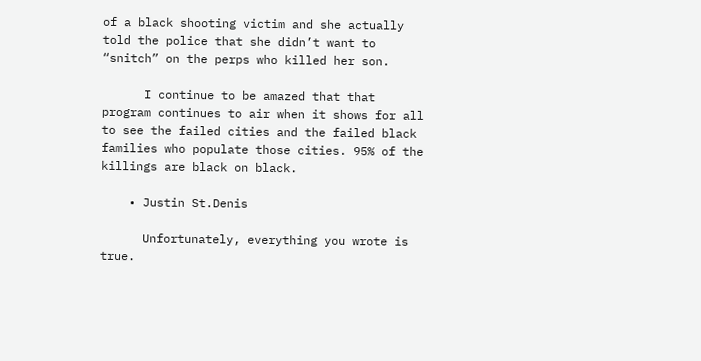of a black shooting victim and she actually told the police that she didn’t want to “snitch” on the perps who killed her son.

      I continue to be amazed that that program continues to air when it shows for all to see the failed cities and the failed black families who populate those cities. 95% of the killings are black on black.

    • Justin St.Denis

      Unfortunately, everything you wrote is true.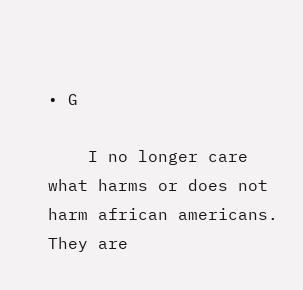• G

    I no longer care what harms or does not harm african americans. They are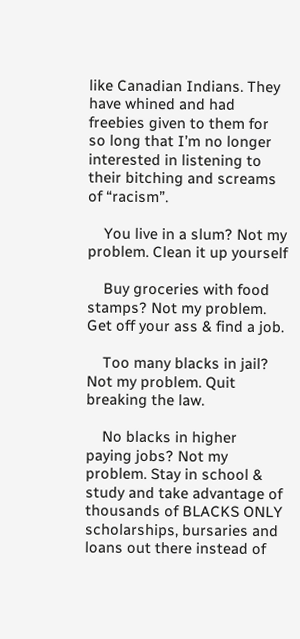like Canadian Indians. They have whined and had freebies given to them for so long that I’m no longer interested in listening to their bitching and screams of “racism”.

    You live in a slum? Not my problem. Clean it up yourself

    Buy groceries with food stamps? Not my problem. Get off your ass & find a job.

    Too many blacks in jail? Not my problem. Quit breaking the law.

    No blacks in higher paying jobs? Not my problem. Stay in school & study and take advantage of thousands of BLACKS ONLY scholarships, bursaries and loans out there instead of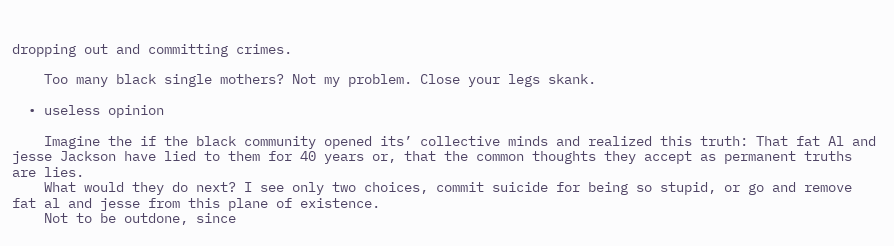dropping out and committing crimes.

    Too many black single mothers? Not my problem. Close your legs skank.

  • useless opinion

    Imagine the if the black community opened its’ collective minds and realized this truth: That fat Al and jesse Jackson have lied to them for 40 years or, that the common thoughts they accept as permanent truths are lies.
    What would they do next? I see only two choices, commit suicide for being so stupid, or go and remove fat al and jesse from this plane of existence.
    Not to be outdone, since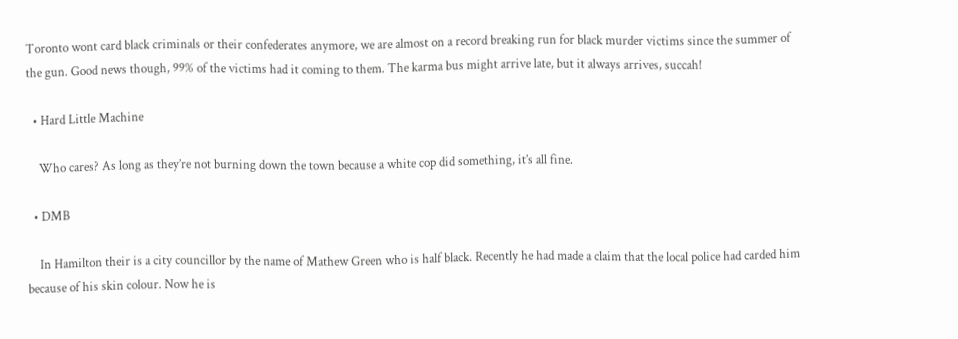Toronto wont card black criminals or their confederates anymore, we are almost on a record breaking run for black murder victims since the summer of the gun. Good news though, 99% of the victims had it coming to them. The karma bus might arrive late, but it always arrives, succah!

  • Hard Little Machine

    Who cares? As long as they’re not burning down the town because a white cop did something, it’s all fine.

  • DMB

    In Hamilton their is a city councillor by the name of Mathew Green who is half black. Recently he had made a claim that the local police had carded him because of his skin colour. Now he is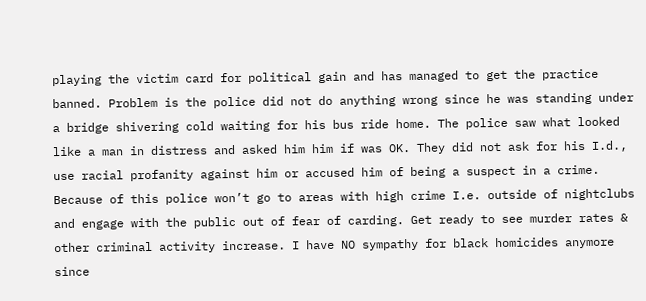playing the victim card for political gain and has managed to get the practice banned. Problem is the police did not do anything wrong since he was standing under a bridge shivering cold waiting for his bus ride home. The police saw what looked like a man in distress and asked him him if was OK. They did not ask for his I.d., use racial profanity against him or accused him of being a suspect in a crime. Because of this police won’t go to areas with high crime I.e. outside of nightclubs and engage with the public out of fear of carding. Get ready to see murder rates & other criminal activity increase. I have NO sympathy for black homicides anymore since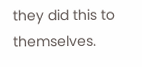they did this to themselves.